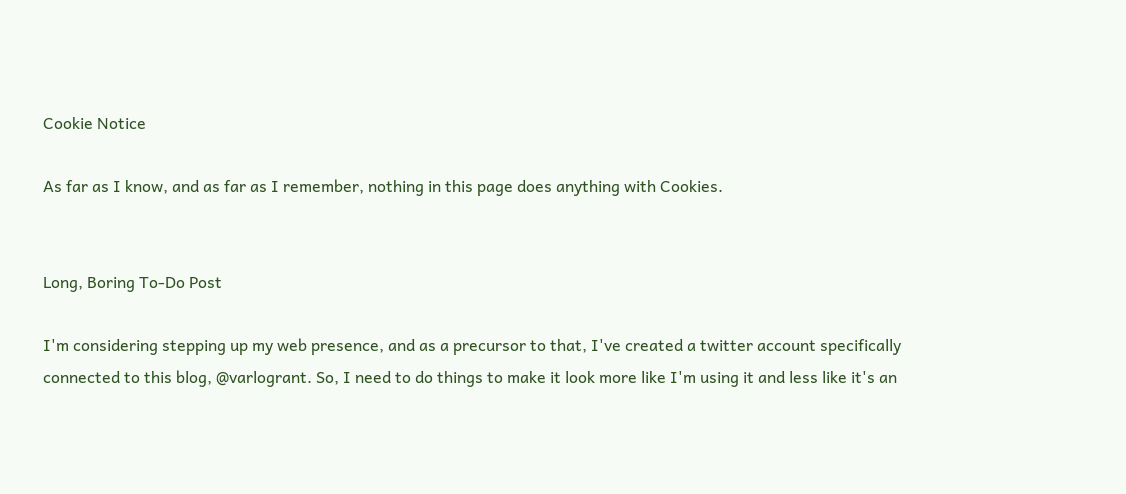Cookie Notice

As far as I know, and as far as I remember, nothing in this page does anything with Cookies.


Long, Boring To-Do Post

I'm considering stepping up my web presence, and as a precursor to that, I've created a twitter account specifically connected to this blog, @varlogrant. So, I need to do things to make it look more like I'm using it and less like it's an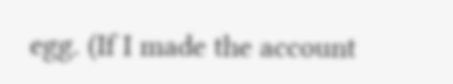egg. (If I made the account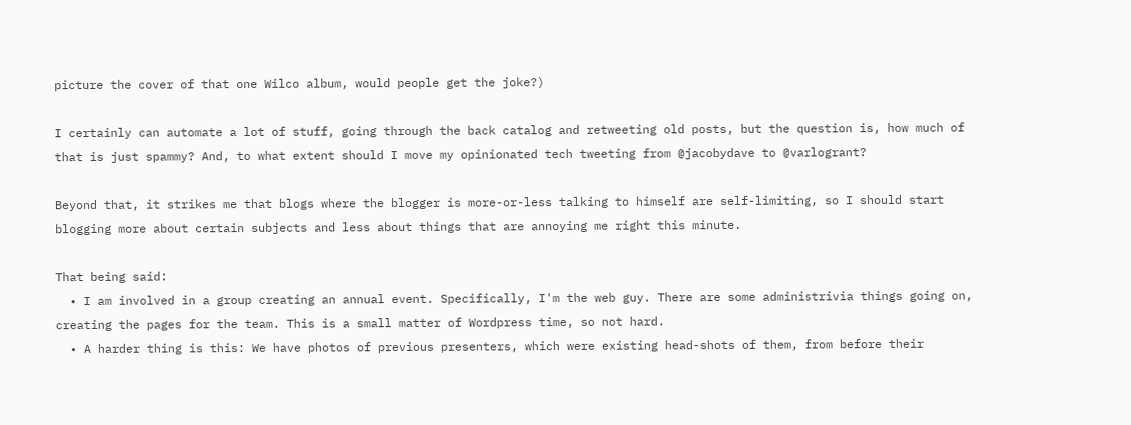picture the cover of that one Wilco album, would people get the joke?)

I certainly can automate a lot of stuff, going through the back catalog and retweeting old posts, but the question is, how much of that is just spammy? And, to what extent should I move my opinionated tech tweeting from @jacobydave to @varlogrant?

Beyond that, it strikes me that blogs where the blogger is more-or-less talking to himself are self-limiting, so I should start blogging more about certain subjects and less about things that are annoying me right this minute.

That being said:
  • I am involved in a group creating an annual event. Specifically, I'm the web guy. There are some administrivia things going on, creating the pages for the team. This is a small matter of Wordpress time, so not hard.
  • A harder thing is this: We have photos of previous presenters, which were existing head-shots of them, from before their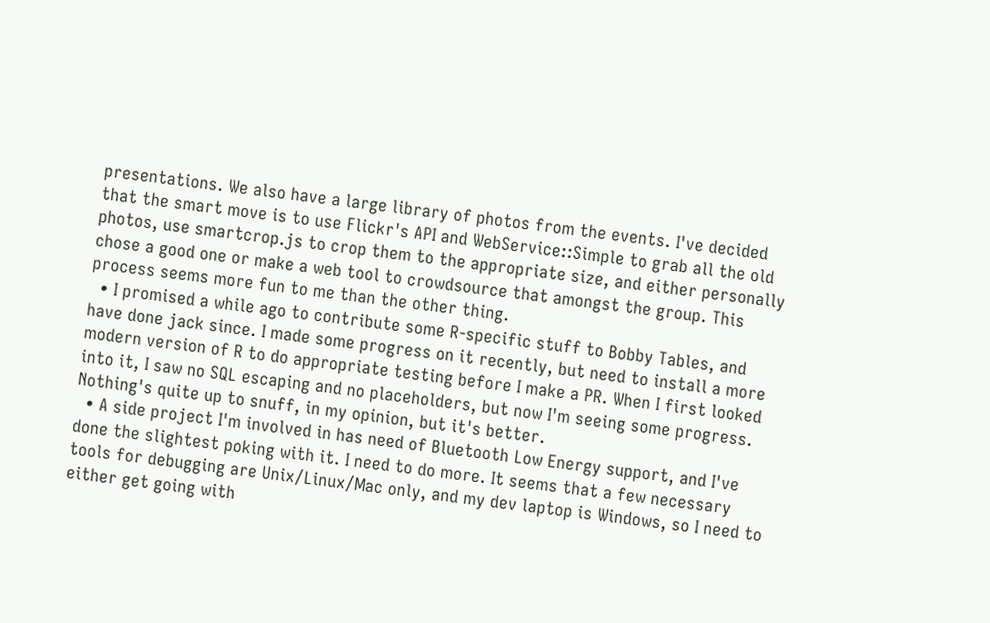presentations. We also have a large library of photos from the events. I've decided that the smart move is to use Flickr's API and WebService::Simple to grab all the old photos, use smartcrop.js to crop them to the appropriate size, and either personally chose a good one or make a web tool to crowdsource that amongst the group. This process seems more fun to me than the other thing.
  • I promised a while ago to contribute some R-specific stuff to Bobby Tables, and have done jack since. I made some progress on it recently, but need to install a more modern version of R to do appropriate testing before I make a PR. When I first looked into it, I saw no SQL escaping and no placeholders, but now I'm seeing some progress. Nothing's quite up to snuff, in my opinion, but it's better.
  • A side project I'm involved in has need of Bluetooth Low Energy support, and I've done the slightest poking with it. I need to do more. It seems that a few necessary tools for debugging are Unix/Linux/Mac only, and my dev laptop is Windows, so I need to either get going with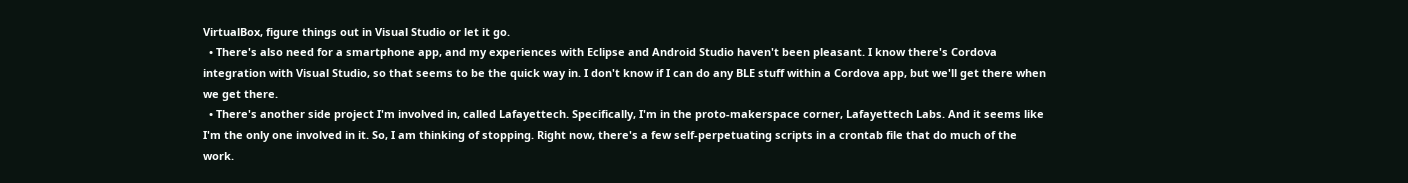VirtualBox, figure things out in Visual Studio or let it go.
  • There's also need for a smartphone app, and my experiences with Eclipse and Android Studio haven't been pleasant. I know there's Cordova integration with Visual Studio, so that seems to be the quick way in. I don't know if I can do any BLE stuff within a Cordova app, but we'll get there when we get there.
  • There's another side project I'm involved in, called Lafayettech. Specifically, I'm in the proto-makerspace corner, Lafayettech Labs. And it seems like I'm the only one involved in it. So, I am thinking of stopping. Right now, there's a few self-perpetuating scripts in a crontab file that do much of the work.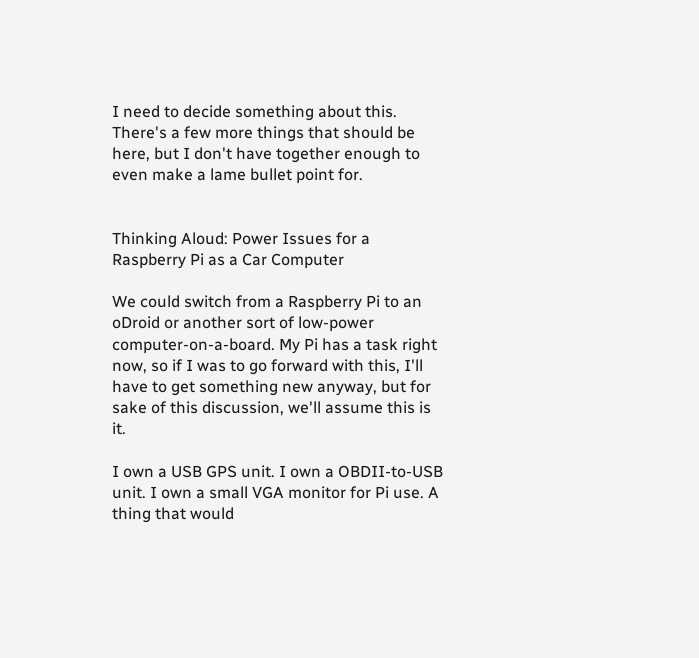I need to decide something about this.
There's a few more things that should be here, but I don't have together enough to even make a lame bullet point for.


Thinking Aloud: Power Issues for a Raspberry Pi as a Car Computer

We could switch from a Raspberry Pi to an oDroid or another sort of low-power computer-on-a-board. My Pi has a task right now, so if I was to go forward with this, I'll have to get something new anyway, but for sake of this discussion, we'll assume this is it.

I own a USB GPS unit. I own a OBDII-to-USB unit. I own a small VGA monitor for Pi use. A thing that would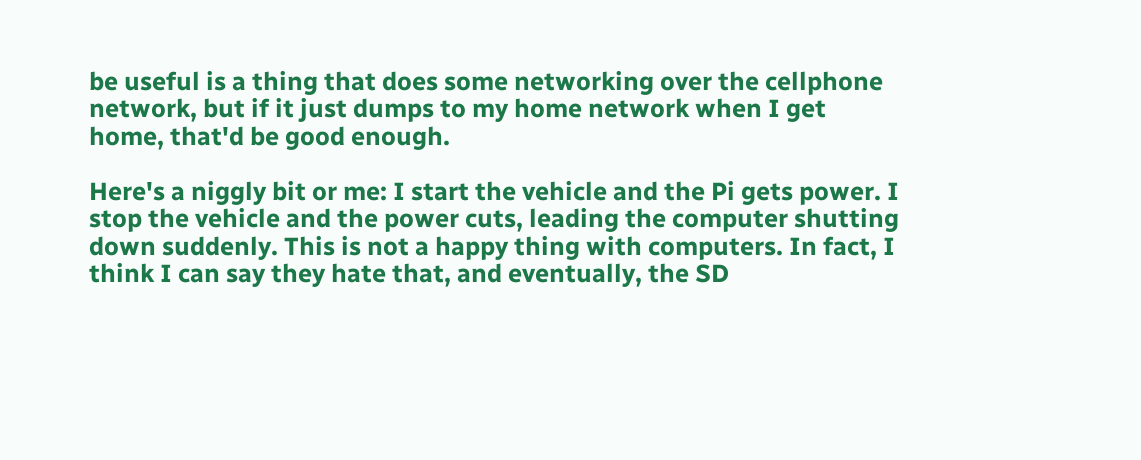be useful is a thing that does some networking over the cellphone network, but if it just dumps to my home network when I get home, that'd be good enough.

Here's a niggly bit or me: I start the vehicle and the Pi gets power. I stop the vehicle and the power cuts, leading the computer shutting down suddenly. This is not a happy thing with computers. In fact, I think I can say they hate that, and eventually, the SD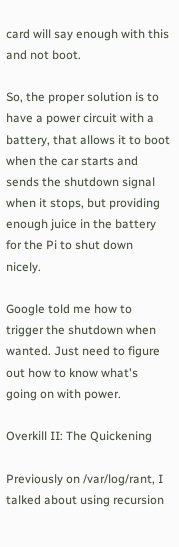card will say enough with this and not boot.

So, the proper solution is to have a power circuit with a battery, that allows it to boot when the car starts and sends the shutdown signal when it stops, but providing enough juice in the battery for the Pi to shut down nicely.

Google told me how to trigger the shutdown when wanted. Just need to figure out how to know what's going on with power.

Overkill II: The Quickening

Previously on /var/log/rant, I talked about using recursion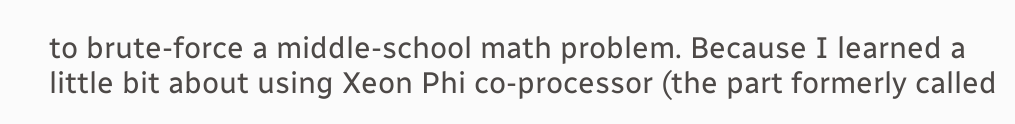to brute-force a middle-school math problem. Because I learned a little bit about using Xeon Phi co-processor (the part formerly called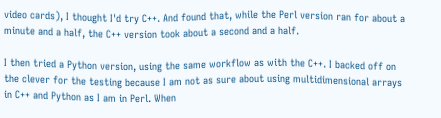video cards), I thought I'd try C++. And found that, while the Perl version ran for about a minute and a half, the C++ version took about a second and a half.

I then tried a Python version, using the same workflow as with the C++. I backed off on the clever for the testing because I am not as sure about using multidimensional arrays in C++ and Python as I am in Perl. When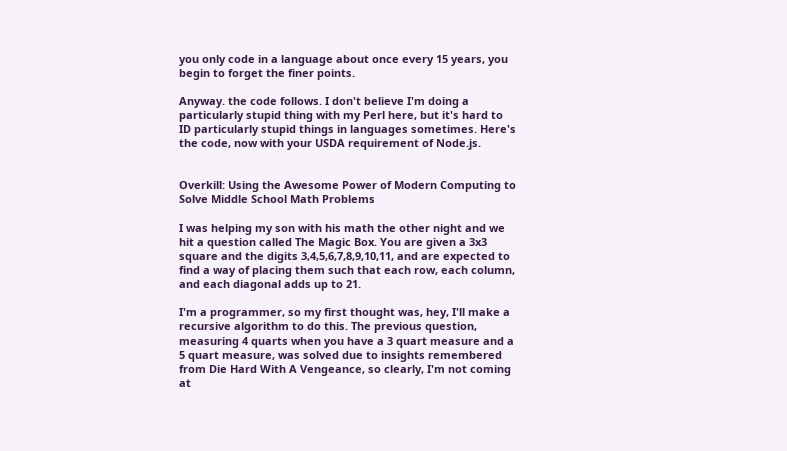you only code in a language about once every 15 years, you begin to forget the finer points.

Anyway. the code follows. I don't believe I'm doing a particularly stupid thing with my Perl here, but it's hard to ID particularly stupid things in languages sometimes. Here's the code, now with your USDA requirement of Node.js.


Overkill: Using the Awesome Power of Modern Computing to Solve Middle School Math Problems

I was helping my son with his math the other night and we hit a question called The Magic Box. You are given a 3x3 square and the digits 3,4,5,6,7,8,9,10,11, and are expected to find a way of placing them such that each row, each column, and each diagonal adds up to 21.

I'm a programmer, so my first thought was, hey, I'll make a recursive algorithm to do this. The previous question, measuring 4 quarts when you have a 3 quart measure and a 5 quart measure, was solved due to insights remembered from Die Hard With A Vengeance, so clearly, I'm not coming at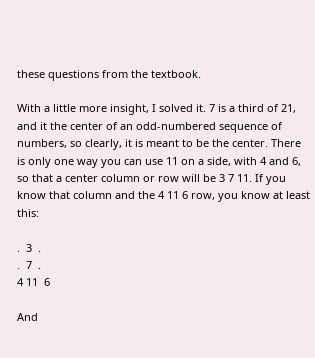these questions from the textbook.

With a little more insight, I solved it. 7 is a third of 21, and it the center of an odd-numbered sequence of numbers, so clearly, it is meant to be the center. There is only one way you can use 11 on a side, with 4 and 6, so that a center column or row will be 3 7 11. If you know that column and the 4 11 6 row, you know at least this:

.  3  .
.  7  .
4 11  6

And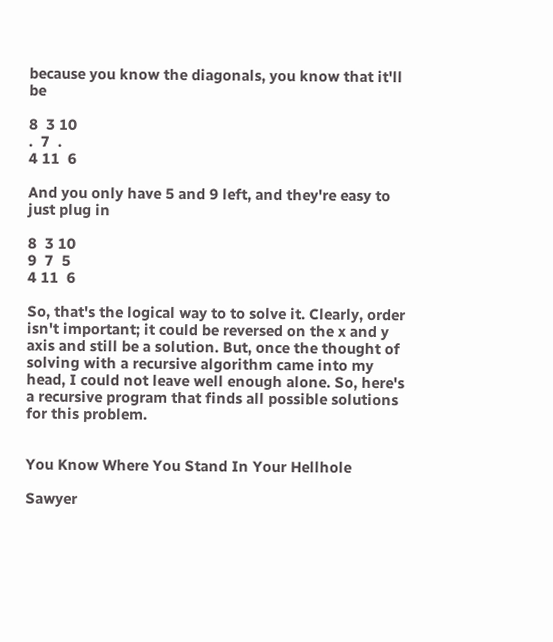because you know the diagonals, you know that it'll be

8  3 10
.  7  .
4 11  6

And you only have 5 and 9 left, and they're easy to just plug in

8  3 10
9  7  5
4 11  6

So, that's the logical way to to solve it. Clearly, order isn't important; it could be reversed on the x and y axis and still be a solution. But, once the thought of solving with a recursive algorithm came into my head, I could not leave well enough alone. So, here's a recursive program that finds all possible solutions for this problem.


You Know Where You Stand In Your Hellhole

Sawyer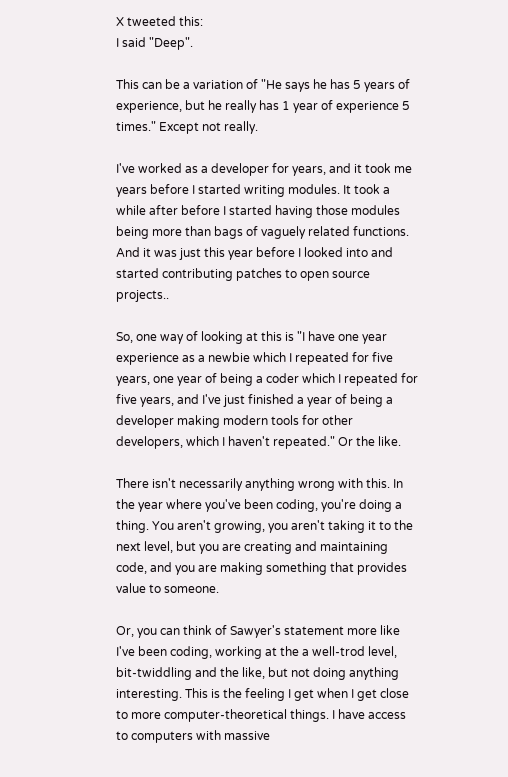X tweeted this:
I said "Deep".

This can be a variation of "He says he has 5 years of experience, but he really has 1 year of experience 5 times." Except not really.

I've worked as a developer for years, and it took me years before I started writing modules. It took a while after before I started having those modules being more than bags of vaguely related functions. And it was just this year before I looked into and started contributing patches to open source projects..

So, one way of looking at this is "I have one year experience as a newbie which I repeated for five years, one year of being a coder which I repeated for five years, and I've just finished a year of being a developer making modern tools for other developers, which I haven't repeated." Or the like.

There isn't necessarily anything wrong with this. In the year where you've been coding, you're doing a thing. You aren't growing, you aren't taking it to the next level, but you are creating and maintaining code, and you are making something that provides value to someone.

Or, you can think of Sawyer's statement more like I've been coding, working at the a well-trod level, bit-twiddling and the like, but not doing anything interesting. This is the feeling I get when I get close to more computer-theoretical things. I have access to computers with massive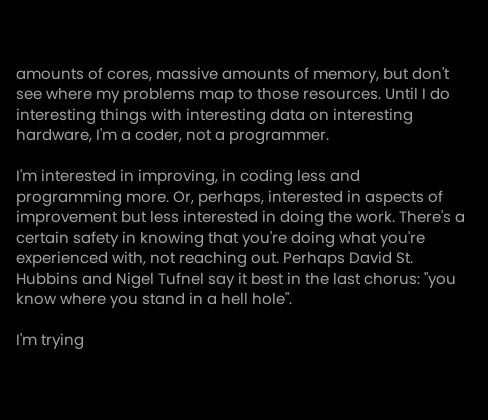amounts of cores, massive amounts of memory, but don't see where my problems map to those resources. Until I do interesting things with interesting data on interesting hardware, I'm a coder, not a programmer.

I'm interested in improving, in coding less and programming more. Or, perhaps, interested in aspects of improvement but less interested in doing the work. There's a certain safety in knowing that you're doing what you're experienced with, not reaching out. Perhaps David St. Hubbins and Nigel Tufnel say it best in the last chorus: "you know where you stand in a hell hole".

I'm trying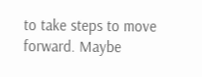to take steps to move forward. Maybe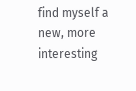find myself a new, more interesting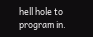hell hole to program in.